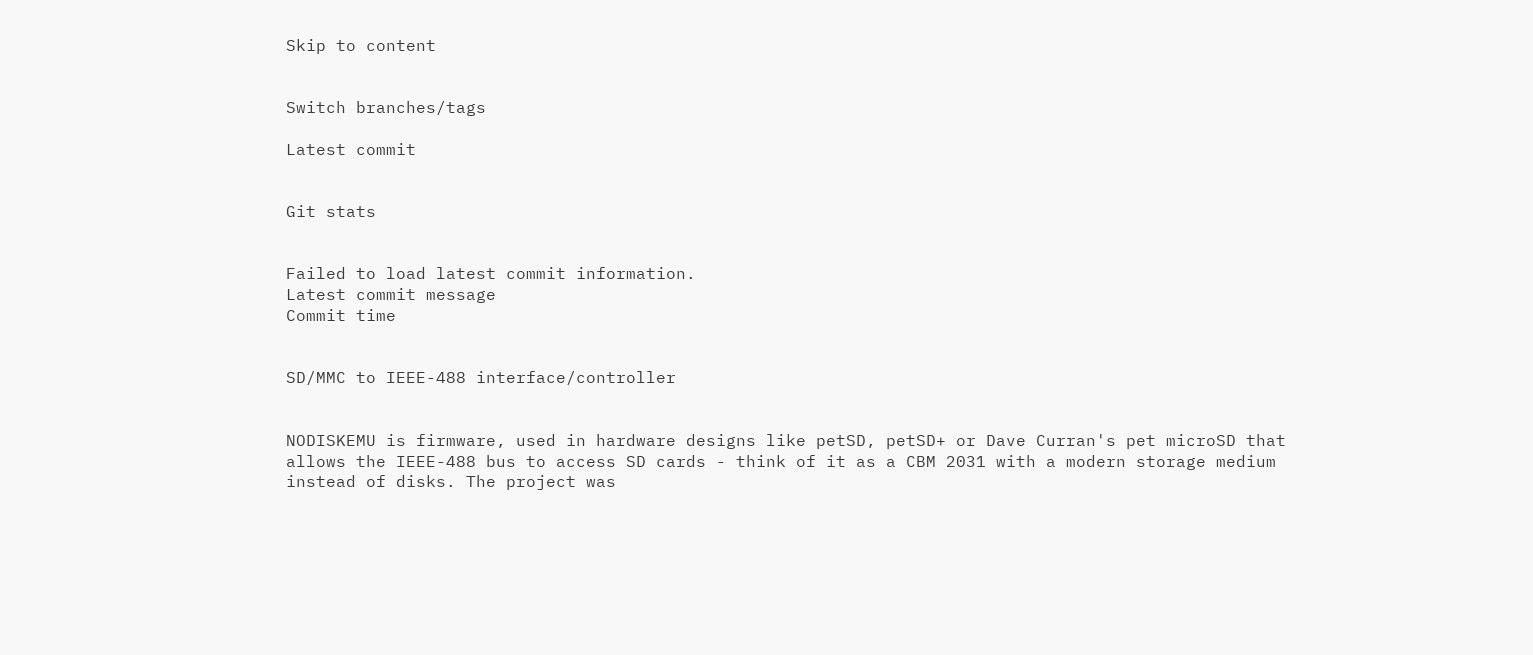Skip to content


Switch branches/tags

Latest commit


Git stats


Failed to load latest commit information.
Latest commit message
Commit time


SD/MMC to IEEE-488 interface/controller


NODISKEMU is firmware, used in hardware designs like petSD, petSD+ or Dave Curran's pet microSD that allows the IEEE-488 bus to access SD cards - think of it as a CBM 2031 with a modern storage medium instead of disks. The project was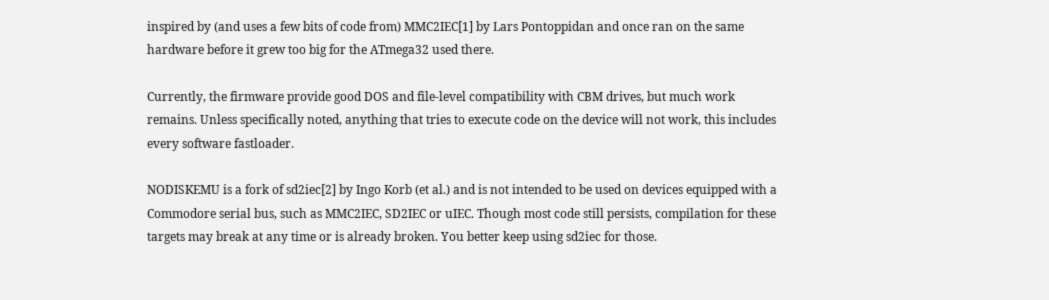inspired by (and uses a few bits of code from) MMC2IEC[1] by Lars Pontoppidan and once ran on the same hardware before it grew too big for the ATmega32 used there.

Currently, the firmware provide good DOS and file-level compatibility with CBM drives, but much work remains. Unless specifically noted, anything that tries to execute code on the device will not work, this includes every software fastloader.

NODISKEMU is a fork of sd2iec[2] by Ingo Korb (et al.) and is not intended to be used on devices equipped with a Commodore serial bus, such as MMC2IEC, SD2IEC or uIEC. Though most code still persists, compilation for these targets may break at any time or is already broken. You better keep using sd2iec for those.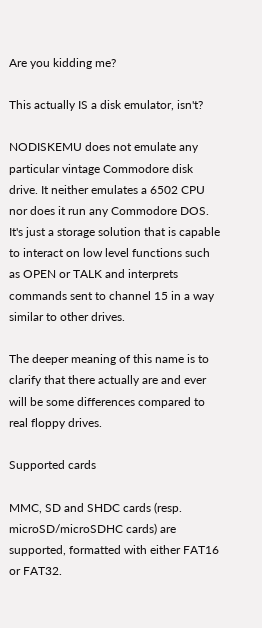Are you kidding me?

This actually IS a disk emulator, isn't?

NODISKEMU does not emulate any particular vintage Commodore disk drive. It neither emulates a 6502 CPU nor does it run any Commodore DOS. It's just a storage solution that is capable to interact on low level functions such as OPEN or TALK and interprets commands sent to channel 15 in a way similar to other drives.

The deeper meaning of this name is to clarify that there actually are and ever will be some differences compared to real floppy drives.

Supported cards

MMC, SD and SHDC cards (resp. microSD/microSDHC cards) are supported, formatted with either FAT16 or FAT32.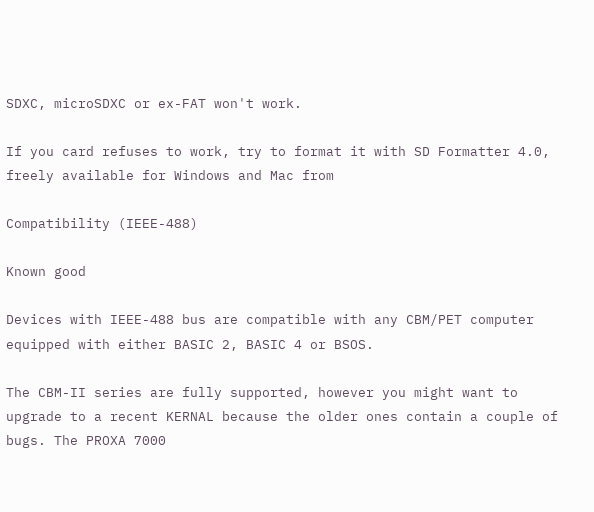SDXC, microSDXC or ex-FAT won't work.

If you card refuses to work, try to format it with SD Formatter 4.0, freely available for Windows and Mac from

Compatibility (IEEE-488)

Known good

Devices with IEEE-488 bus are compatible with any CBM/PET computer equipped with either BASIC 2, BASIC 4 or BSOS.

The CBM-II series are fully supported, however you might want to upgrade to a recent KERNAL because the older ones contain a couple of bugs. The PROXA 7000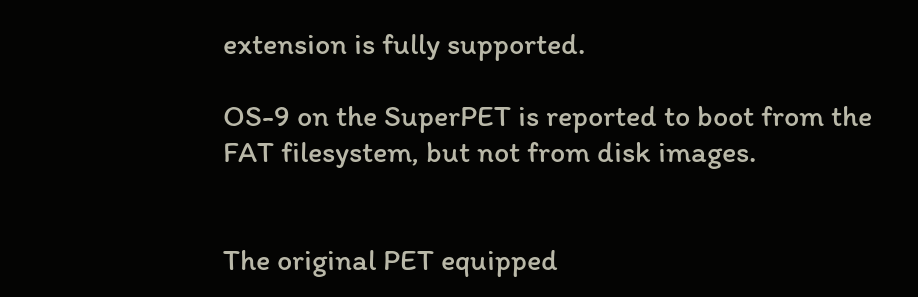extension is fully supported.

OS-9 on the SuperPET is reported to boot from the FAT filesystem, but not from disk images.


The original PET equipped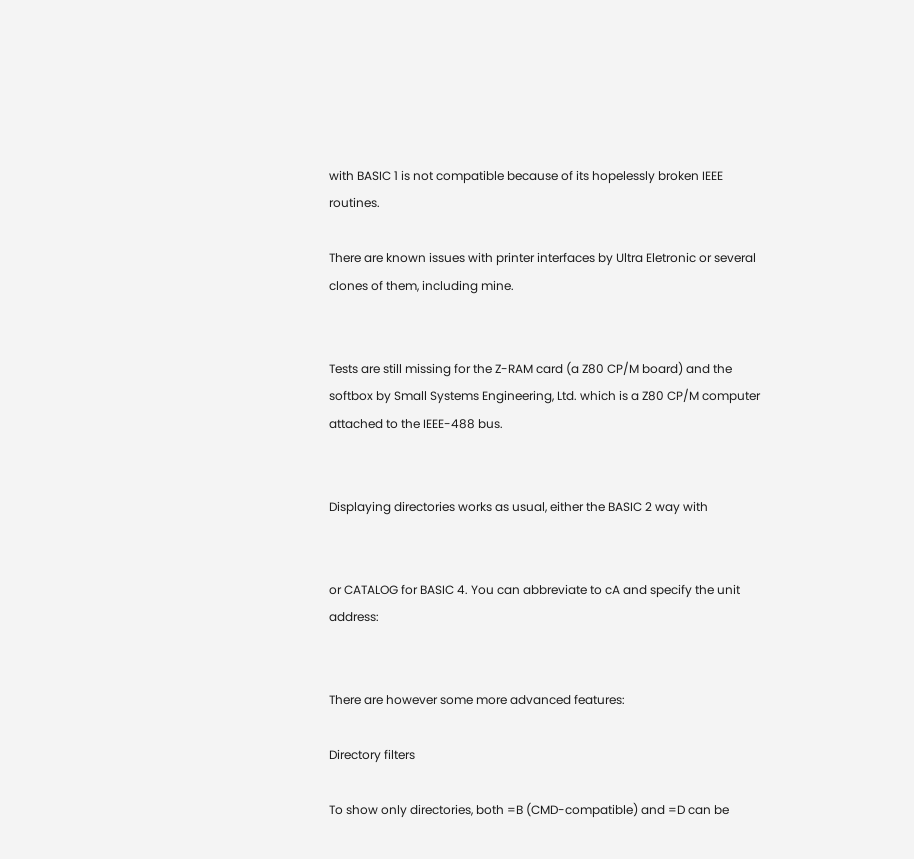with BASIC 1 is not compatible because of its hopelessly broken IEEE routines.

There are known issues with printer interfaces by Ultra Eletronic or several clones of them, including mine.


Tests are still missing for the Z-RAM card (a Z80 CP/M board) and the softbox by Small Systems Engineering, Ltd. which is a Z80 CP/M computer attached to the IEEE-488 bus.


Displaying directories works as usual, either the BASIC 2 way with


or CATALOG for BASIC 4. You can abbreviate to cA and specify the unit address:


There are however some more advanced features:

Directory filters

To show only directories, both =B (CMD-compatible) and =D can be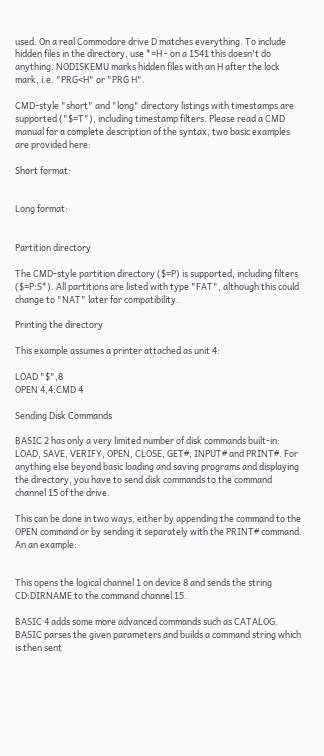used. On a real Commodore drive D matches everything. To include hidden files in the directory, use *=H - on a 1541 this doesn't do anything. NODISKEMU marks hidden files with an H after the lock mark, i.e. "PRG<H" or "PRG H".

CMD-style "short" and "long" directory listings with timestamps are supported ("$=T"), including timestamp filters. Please read a CMD manual for a complete description of the syntax, two basic examples are provided here:

Short format:


Long format:


Partition directory

The CMD-style partition directory ($=P) is supported, including filters ($=P:S*). All partitions are listed with type "FAT", although this could change to "NAT" later for compatibility.

Printing the directory

This example assumes a printer attached as unit 4:

LOAD "$",8
OPEN 4,4:CMD 4

Sending Disk Commands

BASIC 2 has only a very limited number of disk commands built-in: LOAD, SAVE, VERIFY, OPEN, CLOSE, GET#, INPUT# and PRINT#. For anything else beyond basic loading and saving programs and displaying the directory, you have to send disk commands to the command channel 15 of the drive.

This can be done in two ways, either by appending the command to the OPEN command or by sending it separately with the PRINT# command. An an example:


This opens the logical channel 1 on device 8 and sends the string CD:DIRNAME to the command channel 15.

BASIC 4 adds some more advanced commands such as CATALOG. BASIC parses the given parameters and builds a command string which is then sent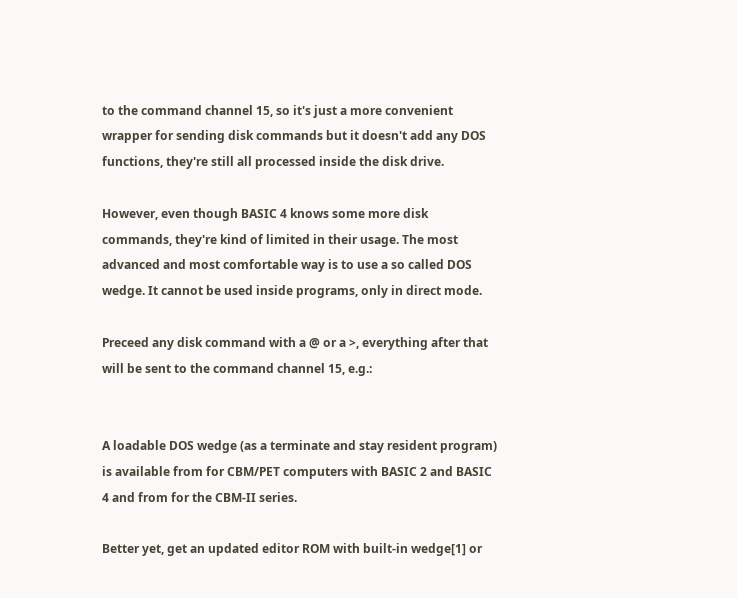to the command channel 15, so it's just a more convenient wrapper for sending disk commands but it doesn't add any DOS functions, they're still all processed inside the disk drive.

However, even though BASIC 4 knows some more disk commands, they're kind of limited in their usage. The most advanced and most comfortable way is to use a so called DOS wedge. It cannot be used inside programs, only in direct mode.

Preceed any disk command with a @ or a >, everything after that will be sent to the command channel 15, e.g.:


A loadable DOS wedge (as a terminate and stay resident program) is available from for CBM/PET computers with BASIC 2 and BASIC 4 and from for the CBM-II series.

Better yet, get an updated editor ROM with built-in wedge[1] or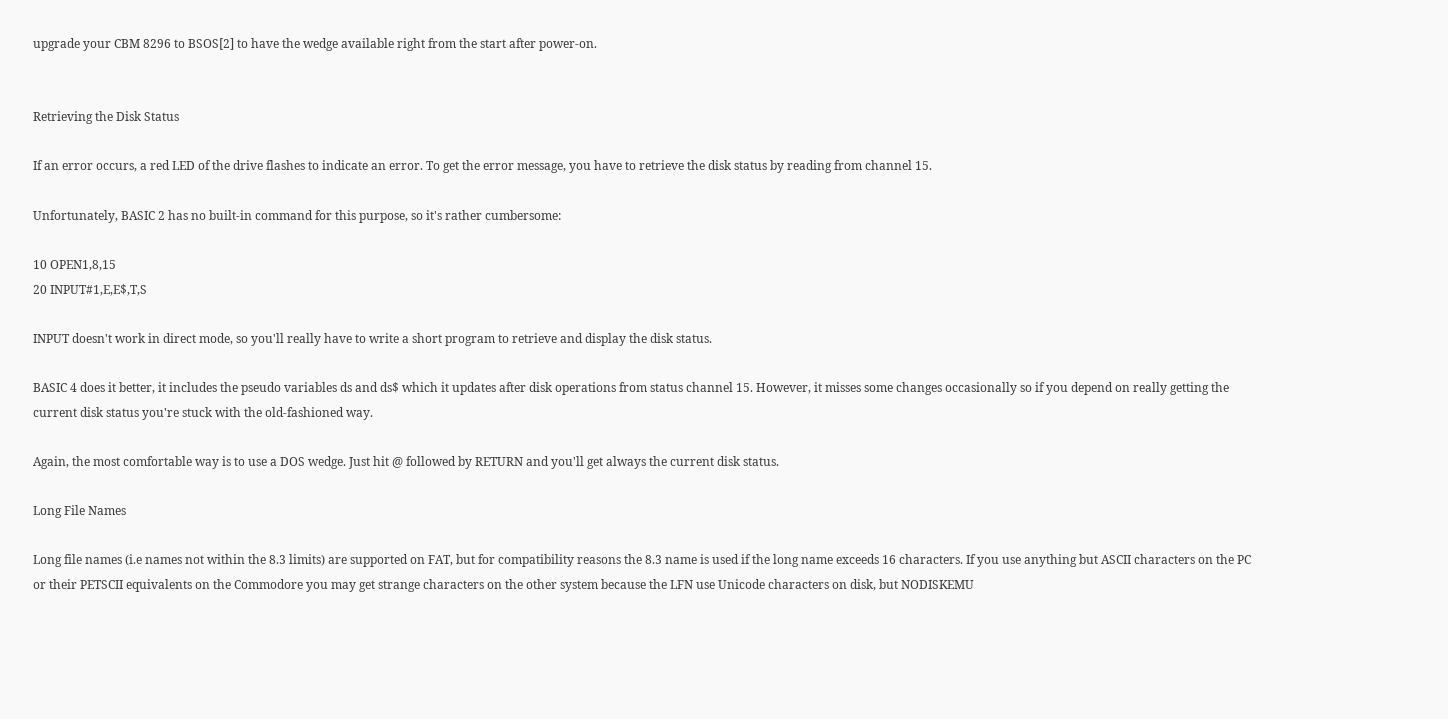upgrade your CBM 8296 to BSOS[2] to have the wedge available right from the start after power-on.


Retrieving the Disk Status

If an error occurs, a red LED of the drive flashes to indicate an error. To get the error message, you have to retrieve the disk status by reading from channel 15.

Unfortunately, BASIC 2 has no built-in command for this purpose, so it's rather cumbersome:

10 OPEN1,8,15
20 INPUT#1,E,E$,T,S

INPUT doesn't work in direct mode, so you'll really have to write a short program to retrieve and display the disk status.

BASIC 4 does it better, it includes the pseudo variables ds and ds$ which it updates after disk operations from status channel 15. However, it misses some changes occasionally so if you depend on really getting the current disk status you're stuck with the old-fashioned way.

Again, the most comfortable way is to use a DOS wedge. Just hit @ followed by RETURN and you'll get always the current disk status.

Long File Names

Long file names (i.e names not within the 8.3 limits) are supported on FAT, but for compatibility reasons the 8.3 name is used if the long name exceeds 16 characters. If you use anything but ASCII characters on the PC or their PETSCII equivalents on the Commodore you may get strange characters on the other system because the LFN use Unicode characters on disk, but NODISKEMU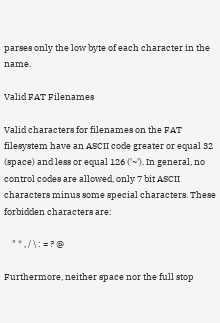parses only the low byte of each character in the name.

Valid FAT Filenames

Valid characters for filenames on the FAT filesystem have an ASCII code greater or equal 32 (space) and less or equal 126 ('~'). In general, no control codes are allowed, only 7 bit ASCII characters minus some special characters. These forbidden characters are:

    " * , / \ : = ? @

Furthermore, neither space nor the full stop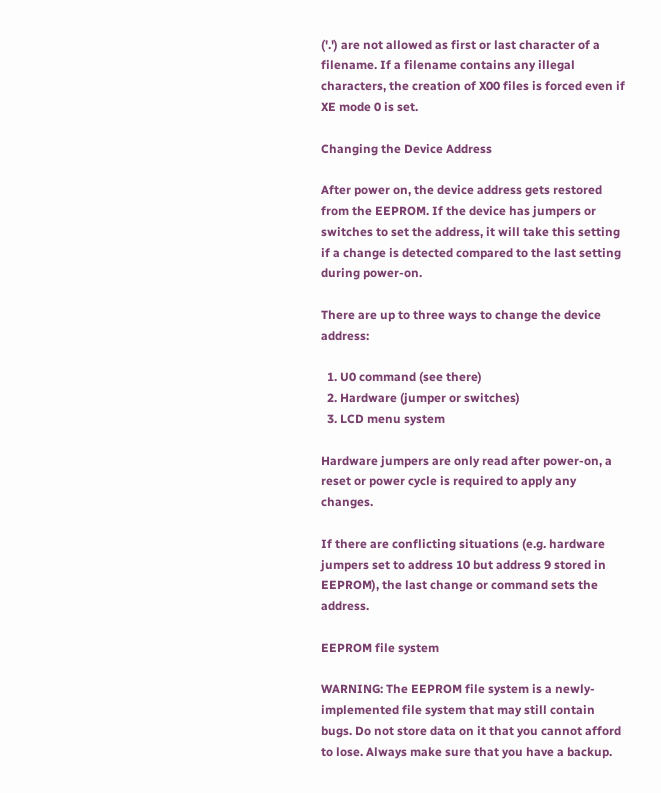('.') are not allowed as first or last character of a filename. If a filename contains any illegal characters, the creation of X00 files is forced even if XE mode 0 is set.

Changing the Device Address

After power on, the device address gets restored from the EEPROM. If the device has jumpers or switches to set the address, it will take this setting if a change is detected compared to the last setting during power-on.

There are up to three ways to change the device address:

  1. U0 command (see there)
  2. Hardware (jumper or switches)
  3. LCD menu system

Hardware jumpers are only read after power-on, a reset or power cycle is required to apply any changes.

If there are conflicting situations (e.g. hardware jumpers set to address 10 but address 9 stored in EEPROM), the last change or command sets the address.

EEPROM file system

WARNING: The EEPROM file system is a newly-implemented file system that may still contain bugs. Do not store data on it that you cannot afford to lose. Always make sure that you have a backup.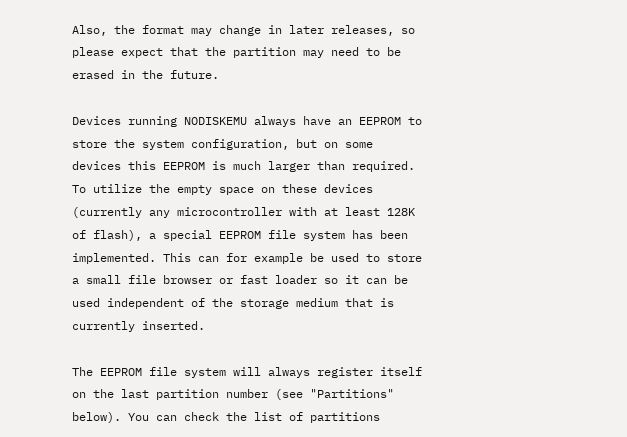Also, the format may change in later releases, so please expect that the partition may need to be erased in the future.

Devices running NODISKEMU always have an EEPROM to store the system configuration, but on some devices this EEPROM is much larger than required. To utilize the empty space on these devices (currently any microcontroller with at least 128K of flash), a special EEPROM file system has been implemented. This can for example be used to store a small file browser or fast loader so it can be used independent of the storage medium that is currently inserted.

The EEPROM file system will always register itself on the last partition number (see "Partitions" below). You can check the list of partitions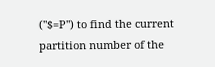("$=P") to find the current partition number of the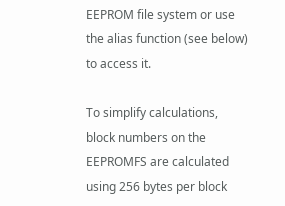EEPROM file system or use the alias function (see below) to access it.

To simplify calculations, block numbers on the EEPROMFS are calculated using 256 bytes per block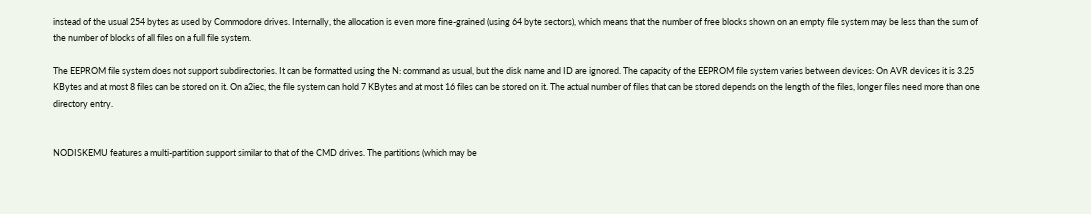instead of the usual 254 bytes as used by Commodore drives. Internally, the allocation is even more fine-grained (using 64 byte sectors), which means that the number of free blocks shown on an empty file system may be less than the sum of the number of blocks of all files on a full file system.

The EEPROM file system does not support subdirectories. It can be formatted using the N: command as usual, but the disk name and ID are ignored. The capacity of the EEPROM file system varies between devices: On AVR devices it is 3.25 KBytes and at most 8 files can be stored on it. On a2iec, the file system can hold 7 KBytes and at most 16 files can be stored on it. The actual number of files that can be stored depends on the length of the files, longer files need more than one directory entry.


NODISKEMU features a multi-partition support similar to that of the CMD drives. The partitions (which may be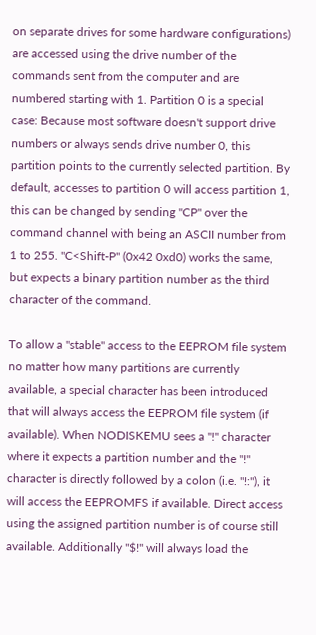on separate drives for some hardware configurations) are accessed using the drive number of the commands sent from the computer and are numbered starting with 1. Partition 0 is a special case: Because most software doesn't support drive numbers or always sends drive number 0, this partition points to the currently selected partition. By default, accesses to partition 0 will access partition 1, this can be changed by sending "CP" over the command channel with being an ASCII number from 1 to 255. "C<Shift-P" (0x42 0xd0) works the same, but expects a binary partition number as the third character of the command.

To allow a "stable" access to the EEPROM file system no matter how many partitions are currently available, a special character has been introduced that will always access the EEPROM file system (if available). When NODISKEMU sees a "!" character where it expects a partition number and the "!" character is directly followed by a colon (i.e. "!:"), it will access the EEPROMFS if available. Direct access using the assigned partition number is of course still available. Additionally "$!" will always load the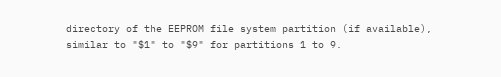directory of the EEPROM file system partition (if available), similar to "$1" to "$9" for partitions 1 to 9.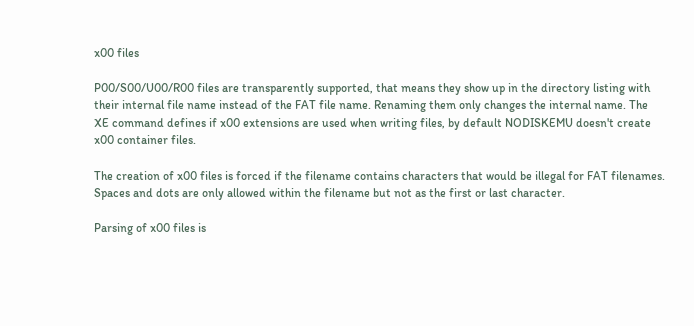x00 files

P00/S00/U00/R00 files are transparently supported, that means they show up in the directory listing with their internal file name instead of the FAT file name. Renaming them only changes the internal name. The XE command defines if x00 extensions are used when writing files, by default NODISKEMU doesn't create x00 container files.

The creation of x00 files is forced if the filename contains characters that would be illegal for FAT filenames. Spaces and dots are only allowed within the filename but not as the first or last character.

Parsing of x00 files is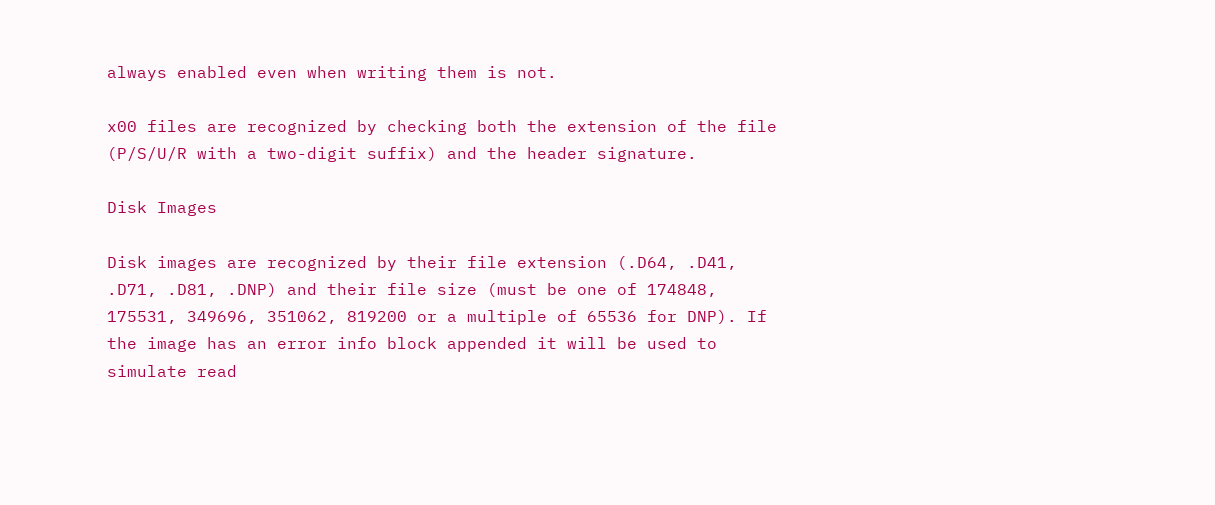always enabled even when writing them is not.

x00 files are recognized by checking both the extension of the file (P/S/U/R with a two-digit suffix) and the header signature.

Disk Images

Disk images are recognized by their file extension (.D64, .D41, .D71, .D81, .DNP) and their file size (must be one of 174848, 175531, 349696, 351062, 819200 or a multiple of 65536 for DNP). If the image has an error info block appended it will be used to simulate read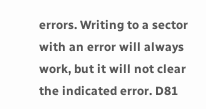errors. Writing to a sector with an error will always work, but it will not clear the indicated error. D81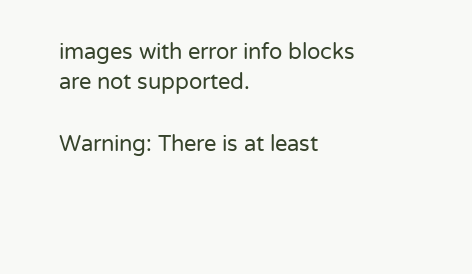images with error info blocks are not supported.

Warning: There is at least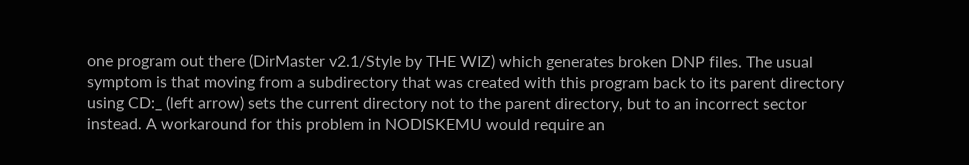one program out there (DirMaster v2.1/Style by THE WIZ) which generates broken DNP files. The usual symptom is that moving from a subdirectory that was created with this program back to its parent directory using CD:_ (left arrow) sets the current directory not to the parent directory, but to an incorrect sector instead. A workaround for this problem in NODISKEMU would require an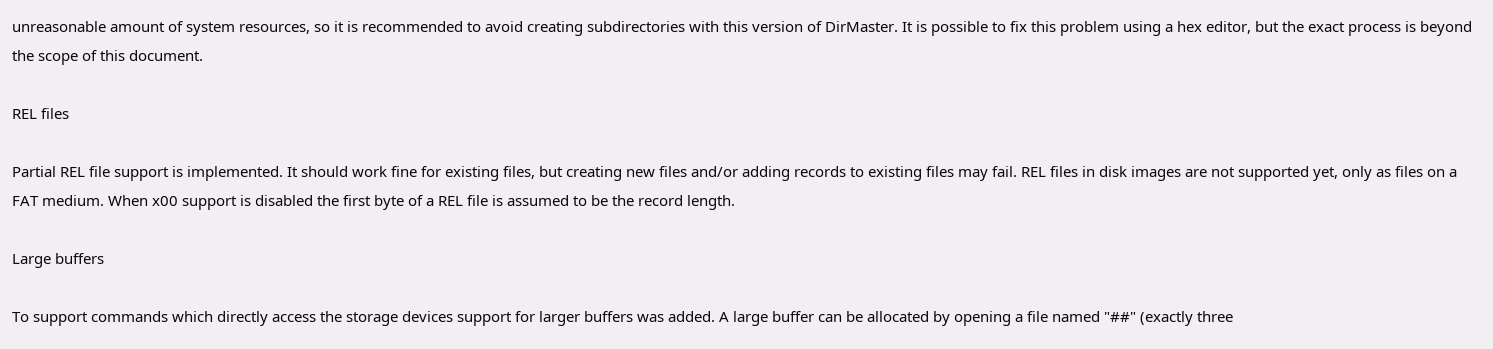unreasonable amount of system resources, so it is recommended to avoid creating subdirectories with this version of DirMaster. It is possible to fix this problem using a hex editor, but the exact process is beyond the scope of this document.

REL files

Partial REL file support is implemented. It should work fine for existing files, but creating new files and/or adding records to existing files may fail. REL files in disk images are not supported yet, only as files on a FAT medium. When x00 support is disabled the first byte of a REL file is assumed to be the record length.

Large buffers

To support commands which directly access the storage devices support for larger buffers was added. A large buffer can be allocated by opening a file named "##" (exactly three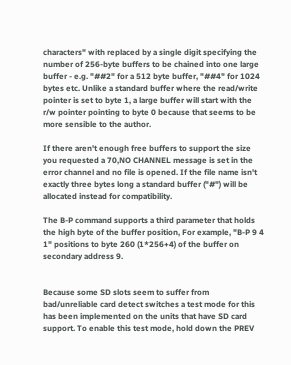characters" with replaced by a single digit specifying the number of 256-byte buffers to be chained into one large buffer - e.g. "##2" for a 512 byte buffer, "##4" for 1024 bytes etc. Unlike a standard buffer where the read/write pointer is set to byte 1, a large buffer will start with the r/w pointer pointing to byte 0 because that seems to be more sensible to the author.

If there aren't enough free buffers to support the size you requested a 70,NO CHANNEL message is set in the error channel and no file is opened. If the file name isn't exactly three bytes long a standard buffer ("#") will be allocated instead for compatibility.

The B-P command supports a third parameter that holds the high byte of the buffer position, For example, "B-P 9 4 1" positions to byte 260 (1*256+4) of the buffer on secondary address 9.


Because some SD slots seem to suffer from bad/unreliable card detect switches a test mode for this has been implemented on the units that have SD card support. To enable this test mode, hold down the PREV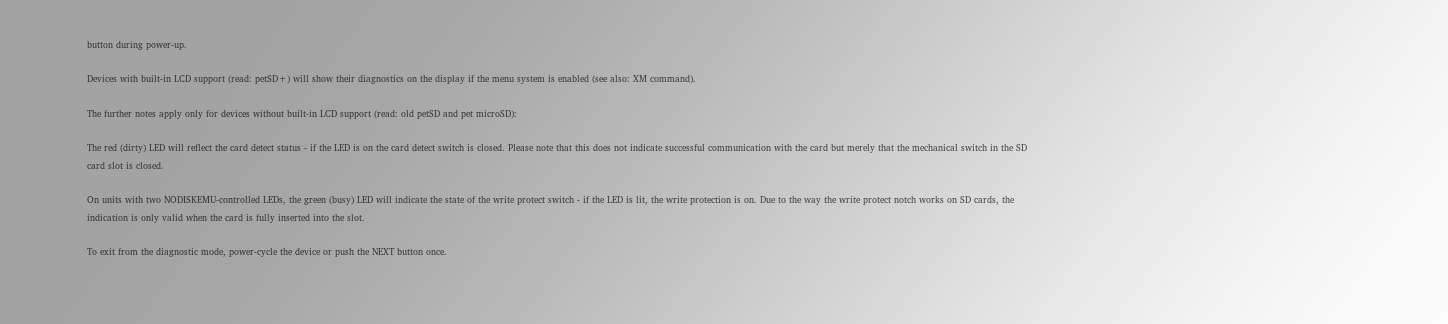button during power-up.

Devices with built-in LCD support (read: petSD+) will show their diagnostics on the display if the menu system is enabled (see also: XM command).

The further notes apply only for devices without built-in LCD support (read: old petSD and pet microSD):

The red (dirty) LED will reflect the card detect status - if the LED is on the card detect switch is closed. Please note that this does not indicate successful communication with the card but merely that the mechanical switch in the SD card slot is closed.

On units with two NODISKEMU-controlled LEDs, the green (busy) LED will indicate the state of the write protect switch - if the LED is lit, the write protection is on. Due to the way the write protect notch works on SD cards, the indication is only valid when the card is fully inserted into the slot.

To exit from the diagnostic mode, power-cycle the device or push the NEXT button once.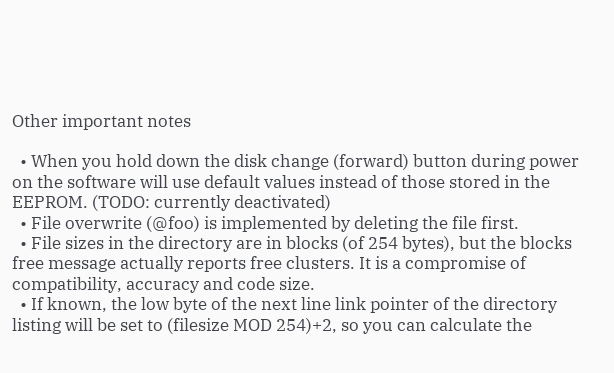Other important notes

  • When you hold down the disk change (forward) button during power on the software will use default values instead of those stored in the EEPROM. (TODO: currently deactivated)
  • File overwrite (@foo) is implemented by deleting the file first.
  • File sizes in the directory are in blocks (of 254 bytes), but the blocks free message actually reports free clusters. It is a compromise of compatibility, accuracy and code size.
  • If known, the low byte of the next line link pointer of the directory listing will be set to (filesize MOD 254)+2, so you can calculate the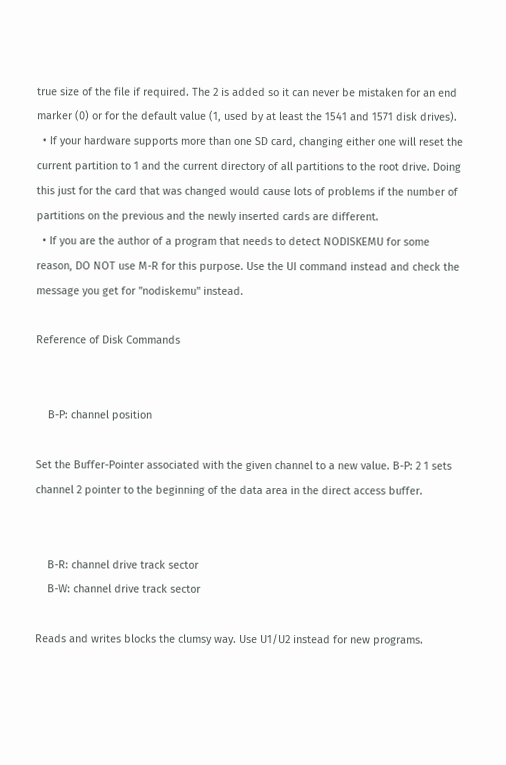true size of the file if required. The 2 is added so it can never be mistaken for an end marker (0) or for the default value (1, used by at least the 1541 and 1571 disk drives).
  • If your hardware supports more than one SD card, changing either one will reset the current partition to 1 and the current directory of all partitions to the root drive. Doing this just for the card that was changed would cause lots of problems if the number of partitions on the previous and the newly inserted cards are different.
  • If you are the author of a program that needs to detect NODISKEMU for some reason, DO NOT use M-R for this purpose. Use the UI command instead and check the message you get for "nodiskemu" instead.

Reference of Disk Commands


    B-P: channel position

Set the Buffer-Pointer associated with the given channel to a new value. B-P: 2 1 sets channel 2 pointer to the beginning of the data area in the direct access buffer.


    B-R: channel drive track sector
    B-W: channel drive track sector

Reads and writes blocks the clumsy way. Use U1/U2 instead for new programs.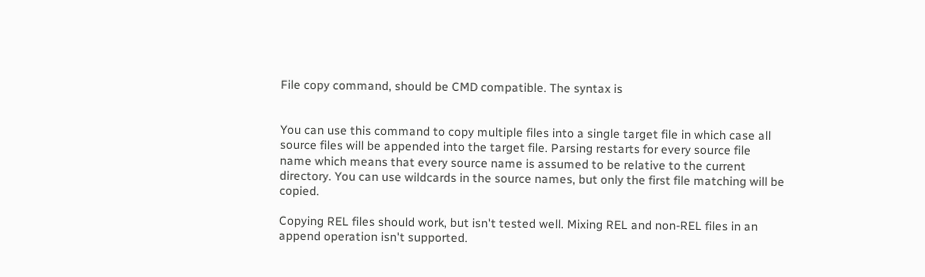File copy command, should be CMD compatible. The syntax is


You can use this command to copy multiple files into a single target file in which case all source files will be appended into the target file. Parsing restarts for every source file name which means that every source name is assumed to be relative to the current directory. You can use wildcards in the source names, but only the first file matching will be copied.

Copying REL files should work, but isn't tested well. Mixing REL and non-REL files in an append operation isn't supported.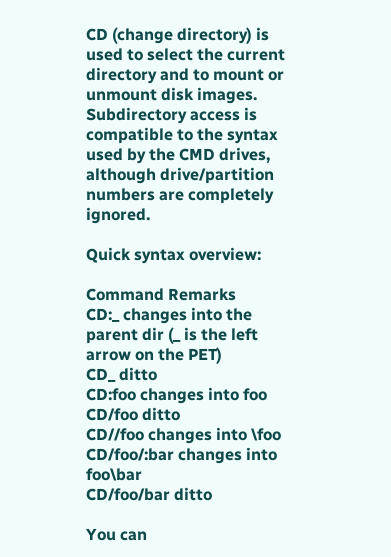CD (change directory) is used to select the current directory and to mount or unmount disk images. Subdirectory access is compatible to the syntax used by the CMD drives, although drive/partition numbers are completely ignored.

Quick syntax overview:

Command Remarks
CD:_ changes into the parent dir (_ is the left arrow on the PET)
CD_ ditto
CD:foo changes into foo
CD/foo ditto
CD//foo changes into \foo
CD/foo/:bar changes into foo\bar
CD/foo/bar ditto

You can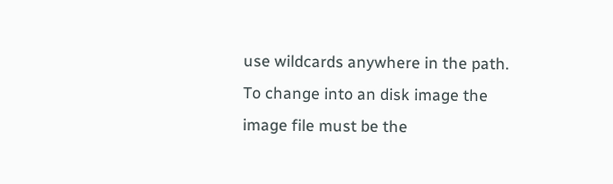use wildcards anywhere in the path. To change into an disk image the image file must be the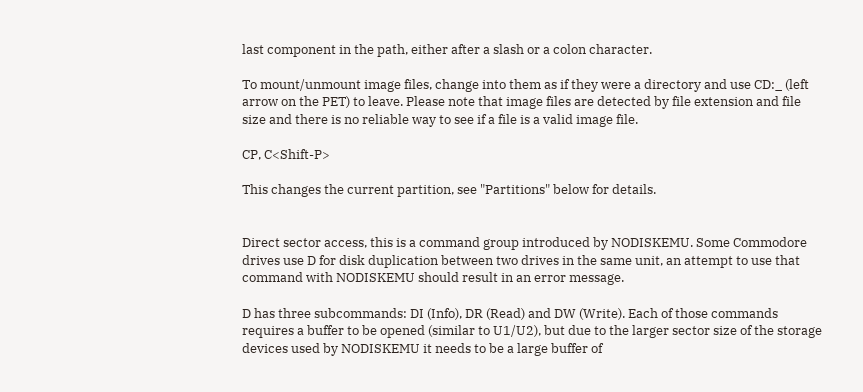last component in the path, either after a slash or a colon character.

To mount/unmount image files, change into them as if they were a directory and use CD:_ (left arrow on the PET) to leave. Please note that image files are detected by file extension and file size and there is no reliable way to see if a file is a valid image file.

CP, C<Shift-P>

This changes the current partition, see "Partitions" below for details.


Direct sector access, this is a command group introduced by NODISKEMU. Some Commodore drives use D for disk duplication between two drives in the same unit, an attempt to use that command with NODISKEMU should result in an error message.

D has three subcommands: DI (Info), DR (Read) and DW (Write). Each of those commands requires a buffer to be opened (similar to U1/U2), but due to the larger sector size of the storage devices used by NODISKEMU it needs to be a large buffer of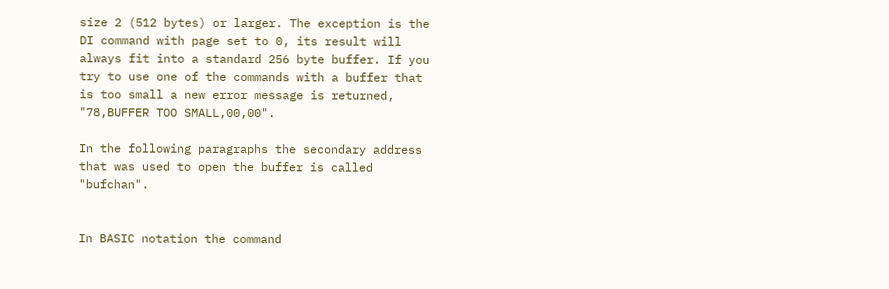size 2 (512 bytes) or larger. The exception is the DI command with page set to 0, its result will always fit into a standard 256 byte buffer. If you try to use one of the commands with a buffer that is too small a new error message is returned, "78,BUFFER TOO SMALL,00,00".

In the following paragraphs the secondary address that was used to open the buffer is called "bufchan".


In BASIC notation the command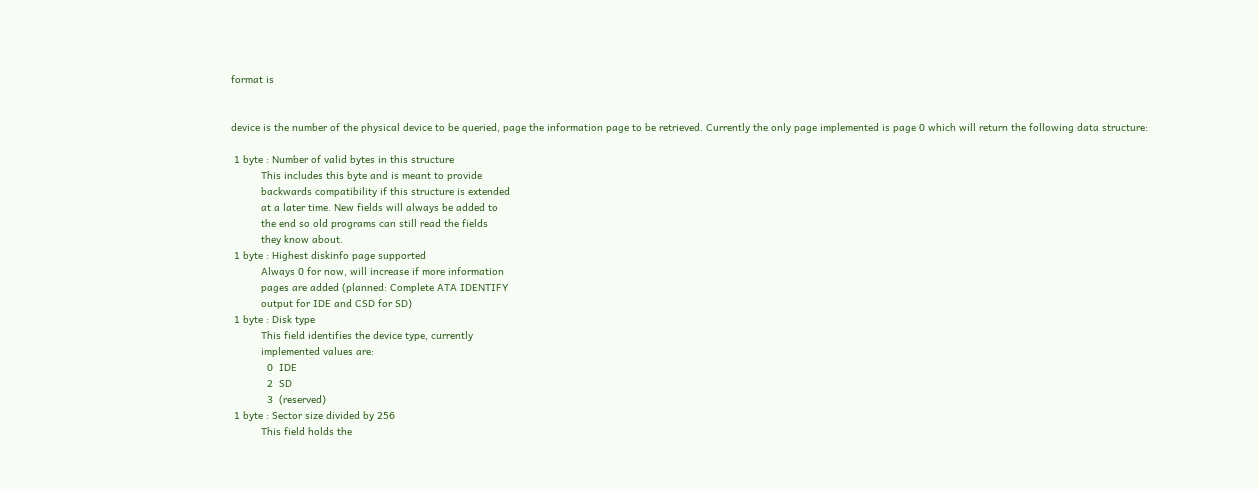format is


device is the number of the physical device to be queried, page the information page to be retrieved. Currently the only page implemented is page 0 which will return the following data structure:

 1 byte : Number of valid bytes in this structure
          This includes this byte and is meant to provide
          backwards compatibility if this structure is extended
          at a later time. New fields will always be added to
          the end so old programs can still read the fields
          they know about.
 1 byte : Highest diskinfo page supported
          Always 0 for now, will increase if more information
          pages are added (planned: Complete ATA IDENTIFY
          output for IDE and CSD for SD)
 1 byte : Disk type
          This field identifies the device type, currently
          implemented values are:
            0  IDE
            2  SD
            3  (reserved)
 1 byte : Sector size divided by 256
          This field holds the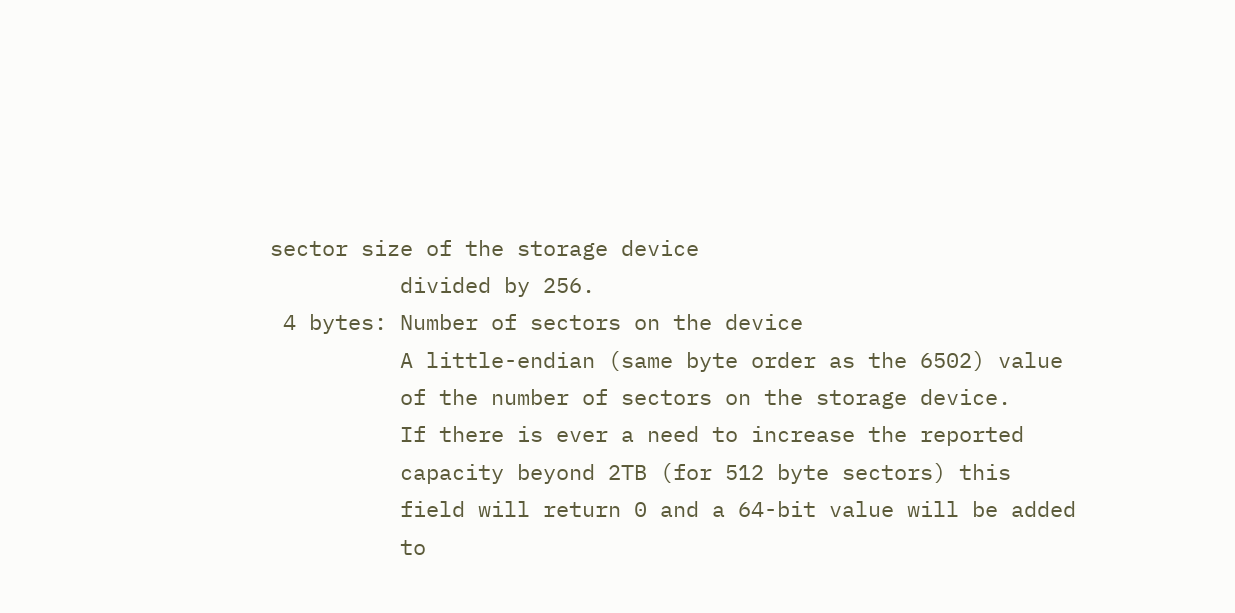sector size of the storage device
          divided by 256.
 4 bytes: Number of sectors on the device
          A little-endian (same byte order as the 6502) value
          of the number of sectors on the storage device.
          If there is ever a need to increase the reported
          capacity beyond 2TB (for 512 byte sectors) this
          field will return 0 and a 64-bit value will be added
          to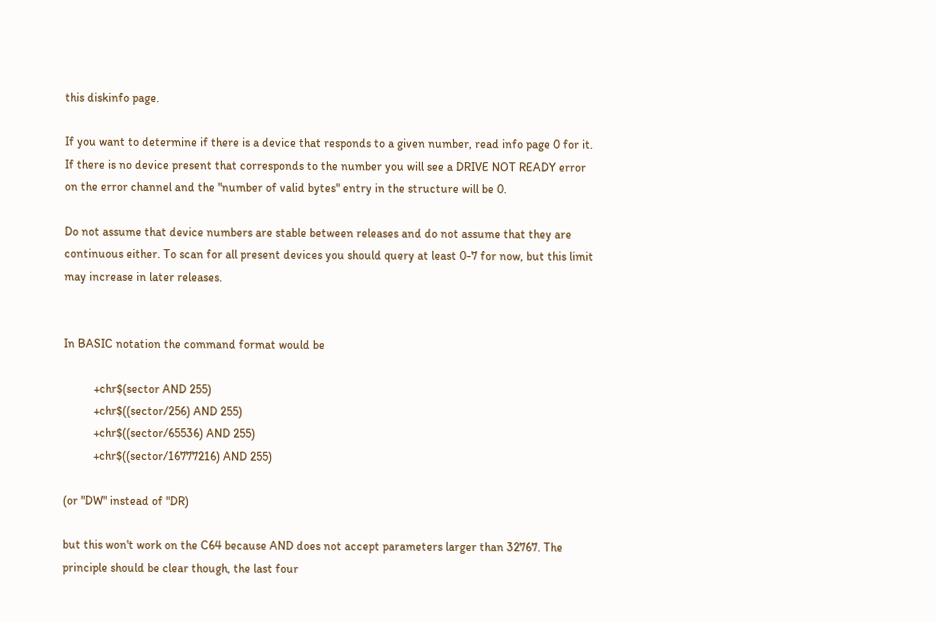this diskinfo page.

If you want to determine if there is a device that responds to a given number, read info page 0 for it. If there is no device present that corresponds to the number you will see a DRIVE NOT READY error on the error channel and the "number of valid bytes" entry in the structure will be 0.

Do not assume that device numbers are stable between releases and do not assume that they are continuous either. To scan for all present devices you should query at least 0-7 for now, but this limit may increase in later releases.


In BASIC notation the command format would be

          +chr$(sector AND 255)
          +chr$((sector/256) AND 255)
          +chr$((sector/65536) AND 255)
          +chr$((sector/16777216) AND 255)

(or "DW" instead of "DR)

but this won't work on the C64 because AND does not accept parameters larger than 32767. The principle should be clear though, the last four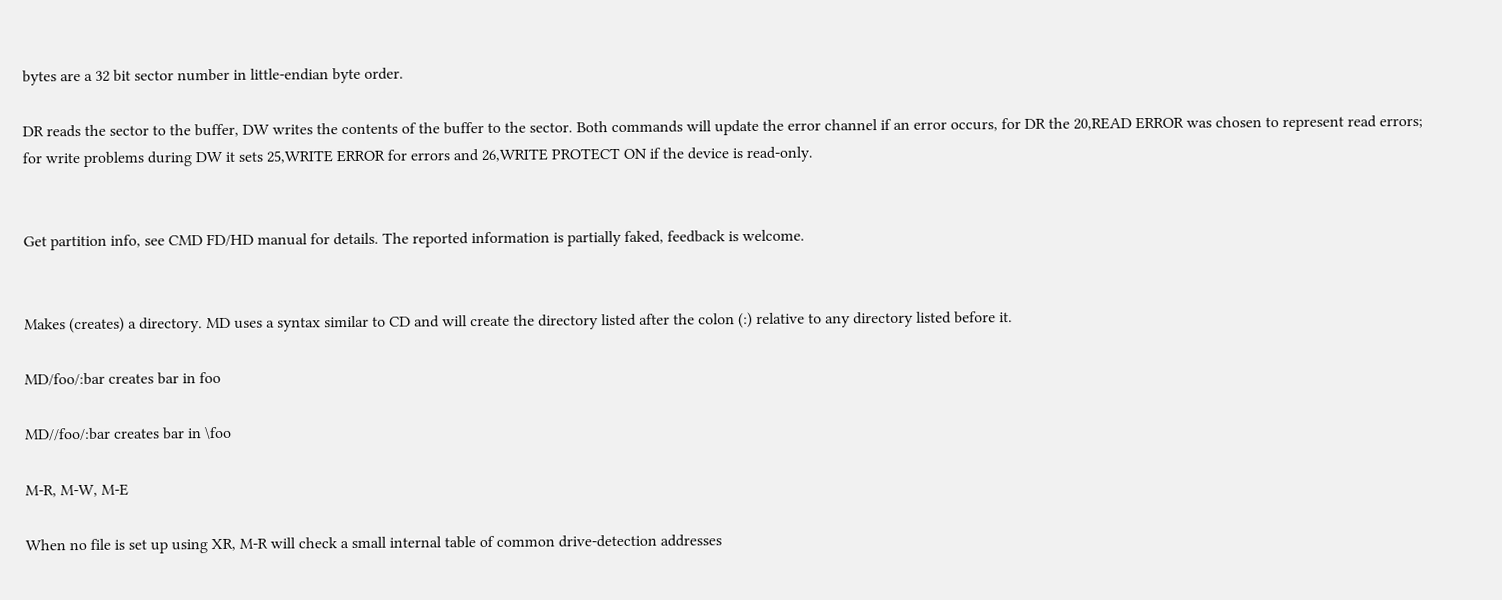bytes are a 32 bit sector number in little-endian byte order.

DR reads the sector to the buffer, DW writes the contents of the buffer to the sector. Both commands will update the error channel if an error occurs, for DR the 20,READ ERROR was chosen to represent read errors; for write problems during DW it sets 25,WRITE ERROR for errors and 26,WRITE PROTECT ON if the device is read-only.


Get partition info, see CMD FD/HD manual for details. The reported information is partially faked, feedback is welcome.


Makes (creates) a directory. MD uses a syntax similar to CD and will create the directory listed after the colon (:) relative to any directory listed before it.

MD/foo/:bar creates bar in foo

MD//foo/:bar creates bar in \foo

M-R, M-W, M-E

When no file is set up using XR, M-R will check a small internal table of common drive-detection addresses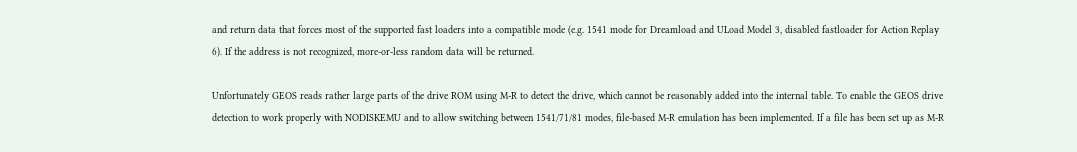and return data that forces most of the supported fast loaders into a compatible mode (e.g. 1541 mode for Dreamload and ULoad Model 3, disabled fastloader for Action Replay 6). If the address is not recognized, more-or-less random data will be returned.

Unfortunately GEOS reads rather large parts of the drive ROM using M-R to detect the drive, which cannot be reasonably added into the internal table. To enable the GEOS drive detection to work properly with NODISKEMU and to allow switching between 1541/71/81 modes, file-based M-R emulation has been implemented. If a file has been set up as M-R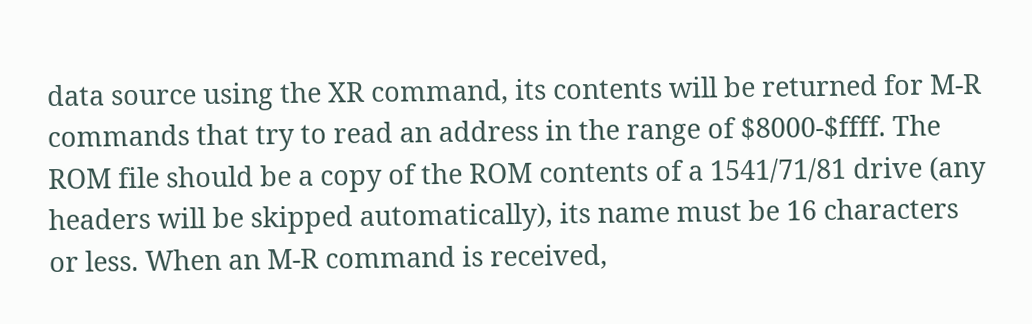data source using the XR command, its contents will be returned for M-R commands that try to read an address in the range of $8000-$ffff. The ROM file should be a copy of the ROM contents of a 1541/71/81 drive (any headers will be skipped automatically), its name must be 16 characters or less. When an M-R command is received,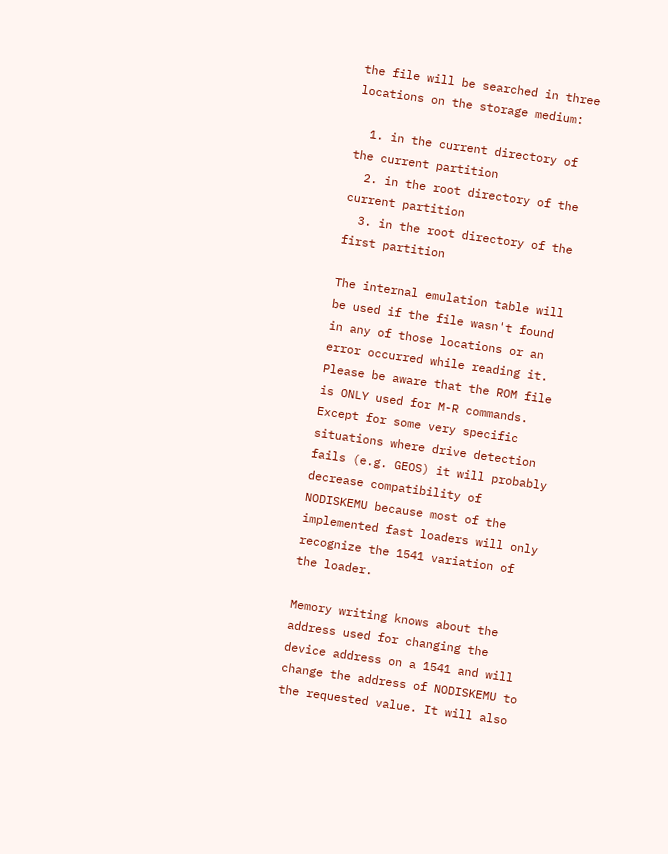the file will be searched in three locations on the storage medium:

  1. in the current directory of the current partition
  2. in the root directory of the current partition
  3. in the root directory of the first partition

The internal emulation table will be used if the file wasn't found in any of those locations or an error occurred while reading it. Please be aware that the ROM file is ONLY used for M-R commands. Except for some very specific situations where drive detection fails (e.g. GEOS) it will probably decrease compatibility of NODISKEMU because most of the implemented fast loaders will only recognize the 1541 variation of the loader.

Memory writing knows about the address used for changing the device address on a 1541 and will change the address of NODISKEMU to the requested value. It will also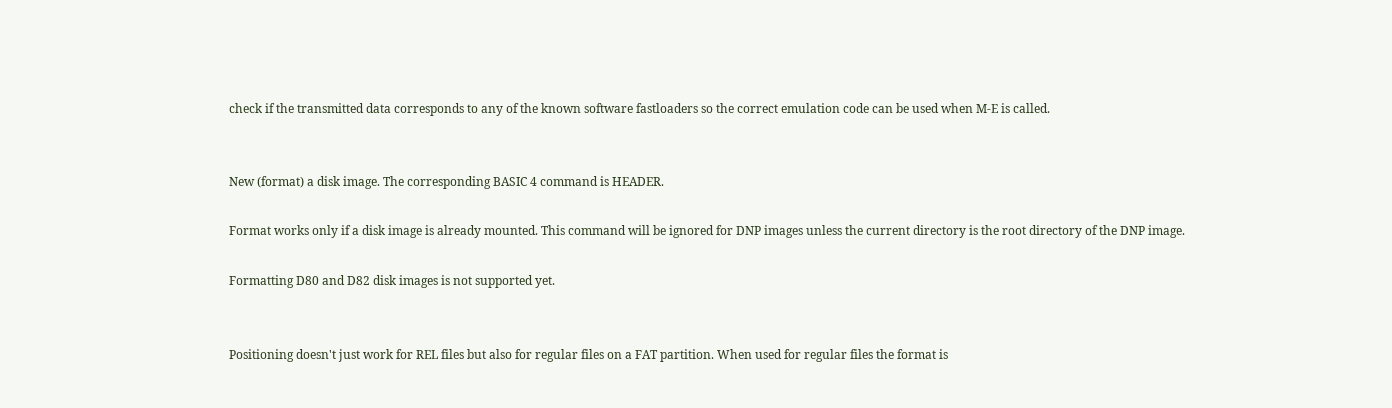check if the transmitted data corresponds to any of the known software fastloaders so the correct emulation code can be used when M-E is called.


New (format) a disk image. The corresponding BASIC 4 command is HEADER.

Format works only if a disk image is already mounted. This command will be ignored for DNP images unless the current directory is the root directory of the DNP image.

Formatting D80 and D82 disk images is not supported yet.


Positioning doesn't just work for REL files but also for regular files on a FAT partition. When used for regular files the format is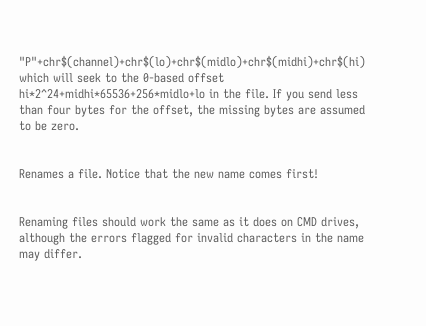"P"+chr$(channel)+chr$(lo)+chr$(midlo)+chr$(midhi)+chr$(hi) which will seek to the 0-based offset hi*2^24+midhi*65536+256*midlo+lo in the file. If you send less than four bytes for the offset, the missing bytes are assumed to be zero.


Renames a file. Notice that the new name comes first!


Renaming files should work the same as it does on CMD drives, although the errors flagged for invalid characters in the name may differ.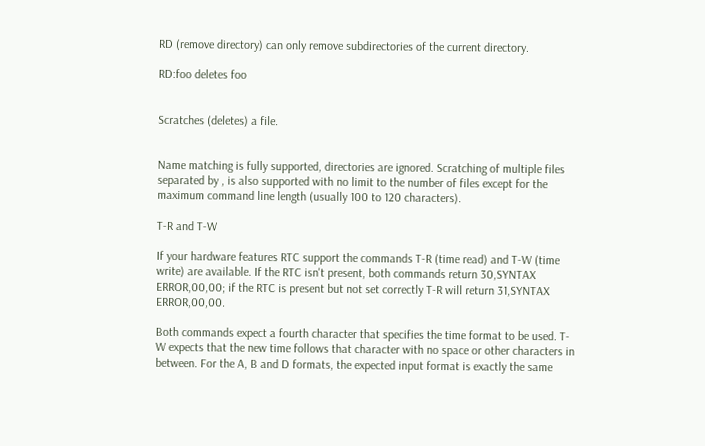RD (remove directory) can only remove subdirectories of the current directory.

RD:foo deletes foo


Scratches (deletes) a file.


Name matching is fully supported, directories are ignored. Scratching of multiple files separated by , is also supported with no limit to the number of files except for the maximum command line length (usually 100 to 120 characters).

T-R and T-W

If your hardware features RTC support the commands T-R (time read) and T-W (time write) are available. If the RTC isn't present, both commands return 30,SYNTAX ERROR,00,00; if the RTC is present but not set correctly T-R will return 31,SYNTAX ERROR,00,00.

Both commands expect a fourth character that specifies the time format to be used. T-W expects that the new time follows that character with no space or other characters in between. For the A, B and D formats, the expected input format is exactly the same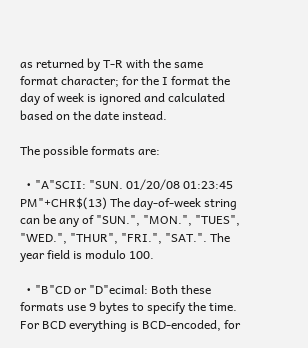as returned by T-R with the same format character; for the I format the day of week is ignored and calculated based on the date instead.

The possible formats are:

  • "A"SCII: "SUN. 01/20/08 01:23:45 PM"+CHR$(13) The day-of-week string can be any of "SUN.", "MON.", "TUES", "WED.", "THUR", "FRI.", "SAT.". The year field is modulo 100.

  • "B"CD or "D"ecimal: Both these formats use 9 bytes to specify the time. For BCD everything is BCD-encoded, for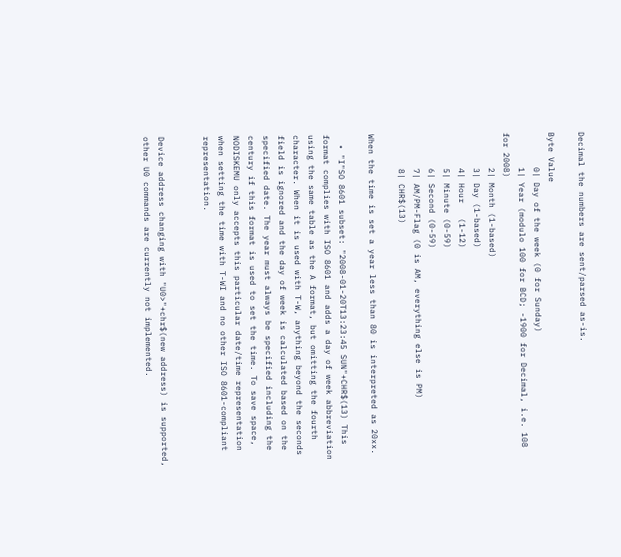Decimal the numbers are sent/parsed as-is.

Byte Value
       0| Day of the week (0 for Sunday)
       1| Year (modulo 100 for BCD; -1900 for Decimal, i.e. 108 for 2008)
       2| Month (1-based)
       3| Day (1-based)
       4| Hour   (1-12)
       5| Minute (0-59)
       6| Second (0-59)
       7| AM/PM-Flag (0 is AM, everything else is PM)
       8| CHR$(13)

When the time is set a year less than 80 is interpreted as 20xx.

  • "I"SO 8601 subset: "2008-01-20T13:23:45 SUN"+CHR$(13) This format complies with ISO 8601 and adds a day of week abbreviation using the same table as the A format, but omitting the fourth character. When it is used with T-W, anything beyond the seconds field is ignored and the day of week is calculated based on the specified date. The year must always be specified including the century if this format is used to set the time. To save space, NODISKEMU only accepts this particular date/time representation when setting the time with T-WI and no other ISO 8601-compliant representation.


Device address changing with "U0>"+chr$(new address) is supported, other U0 commands are currently not implemented.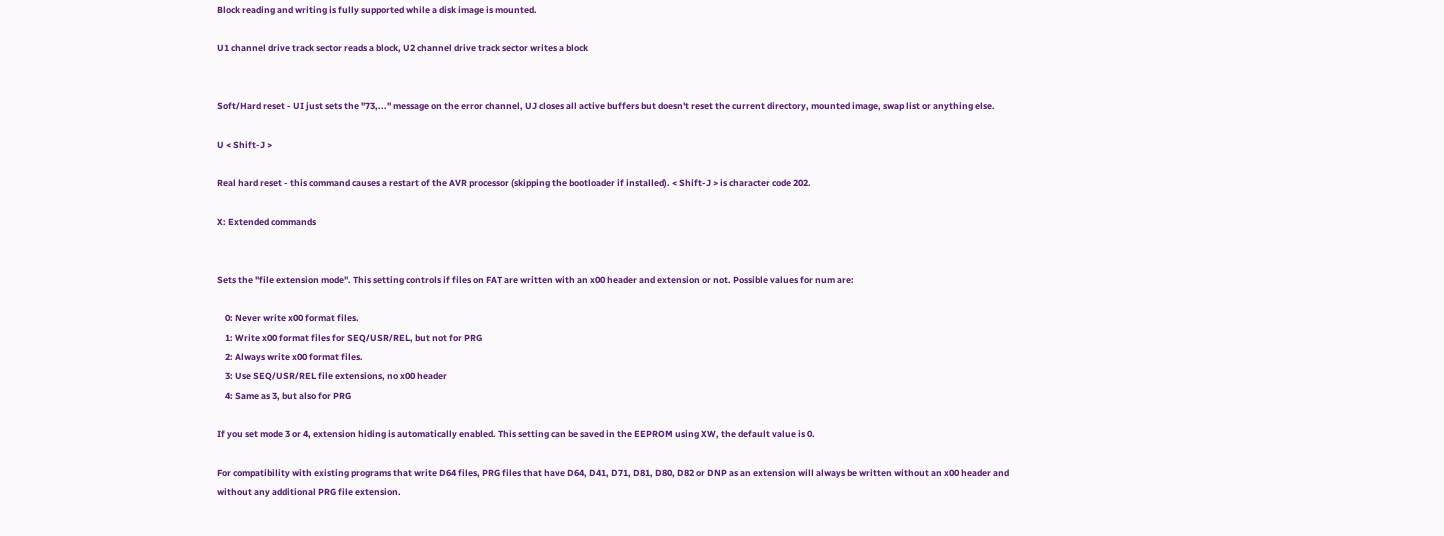Block reading and writing is fully supported while a disk image is mounted.

U1 channel drive track sector reads a block, U2 channel drive track sector writes a block


Soft/Hard reset - UI just sets the "73,..." message on the error channel, UJ closes all active buffers but doesn't reset the current directory, mounted image, swap list or anything else.

U < Shift-J >

Real hard reset - this command causes a restart of the AVR processor (skipping the bootloader if installed). < Shift-J > is character code 202.

X: Extended commands


Sets the "file extension mode". This setting controls if files on FAT are written with an x00 header and extension or not. Possible values for num are:

    0: Never write x00 format files.
    1: Write x00 format files for SEQ/USR/REL, but not for PRG
    2: Always write x00 format files.
    3: Use SEQ/USR/REL file extensions, no x00 header
    4: Same as 3, but also for PRG

If you set mode 3 or 4, extension hiding is automatically enabled. This setting can be saved in the EEPROM using XW, the default value is 0.

For compatibility with existing programs that write D64 files, PRG files that have D64, D41, D71, D81, D80, D82 or DNP as an extension will always be written without an x00 header and without any additional PRG file extension.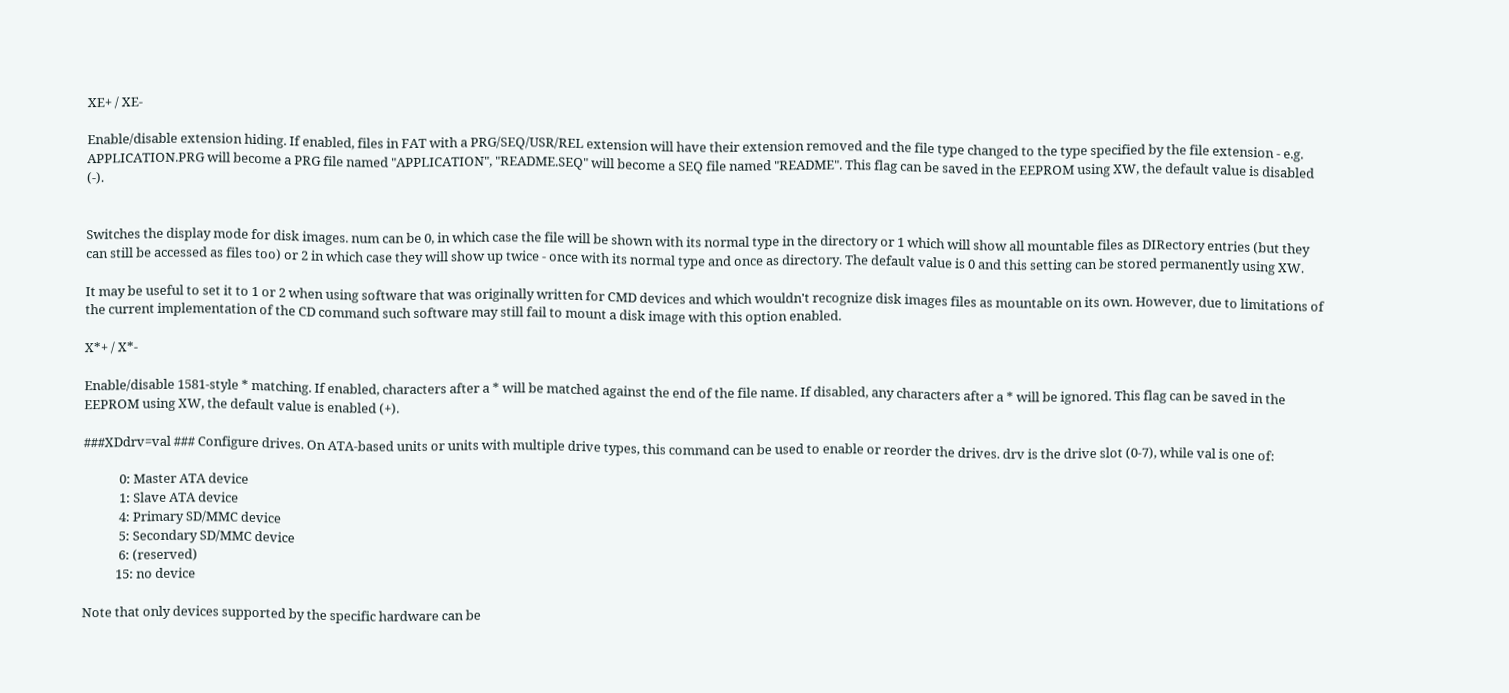XE+ / XE-

Enable/disable extension hiding. If enabled, files in FAT with a PRG/SEQ/USR/REL extension will have their extension removed and the file type changed to the type specified by the file extension - e.g. APPLICATION.PRG will become a PRG file named "APPLICATION", "README.SEQ" will become a SEQ file named "README". This flag can be saved in the EEPROM using XW, the default value is disabled (-).


Switches the display mode for disk images. num can be 0, in which case the file will be shown with its normal type in the directory or 1 which will show all mountable files as DIRectory entries (but they can still be accessed as files too) or 2 in which case they will show up twice - once with its normal type and once as directory. The default value is 0 and this setting can be stored permanently using XW.

It may be useful to set it to 1 or 2 when using software that was originally written for CMD devices and which wouldn't recognize disk images files as mountable on its own. However, due to limitations of the current implementation of the CD command such software may still fail to mount a disk image with this option enabled.

X*+ / X*-

Enable/disable 1581-style * matching. If enabled, characters after a * will be matched against the end of the file name. If disabled, any characters after a * will be ignored. This flag can be saved in the EEPROM using XW, the default value is enabled (+).

###XDdrv=val ### Configure drives. On ATA-based units or units with multiple drive types, this command can be used to enable or reorder the drives. drv is the drive slot (0-7), while val is one of:

            0: Master ATA device
            1: Slave ATA device
            4: Primary SD/MMC device
            5: Secondary SD/MMC device
            6: (reserved)
           15: no device

Note that only devices supported by the specific hardware can be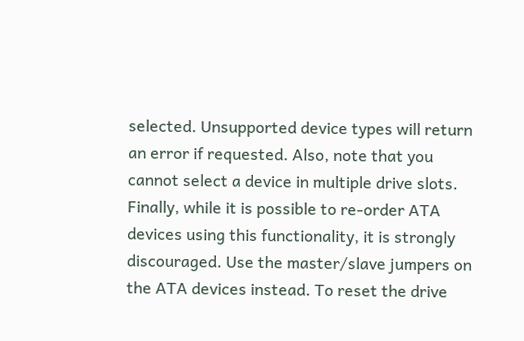selected. Unsupported device types will return an error if requested. Also, note that you cannot select a device in multiple drive slots. Finally, while it is possible to re-order ATA devices using this functionality, it is strongly discouraged. Use the master/slave jumpers on the ATA devices instead. To reset the drive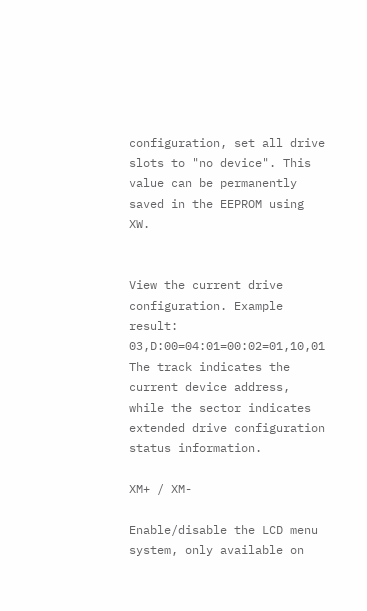configuration, set all drive slots to "no device". This value can be permanently saved in the EEPROM using XW.


View the current drive configuration. Example result: 03,D:00=04:01=00:02=01,10,01 The track indicates the current device address, while the sector indicates extended drive configuration status information.

XM+ / XM-

Enable/disable the LCD menu system, only available on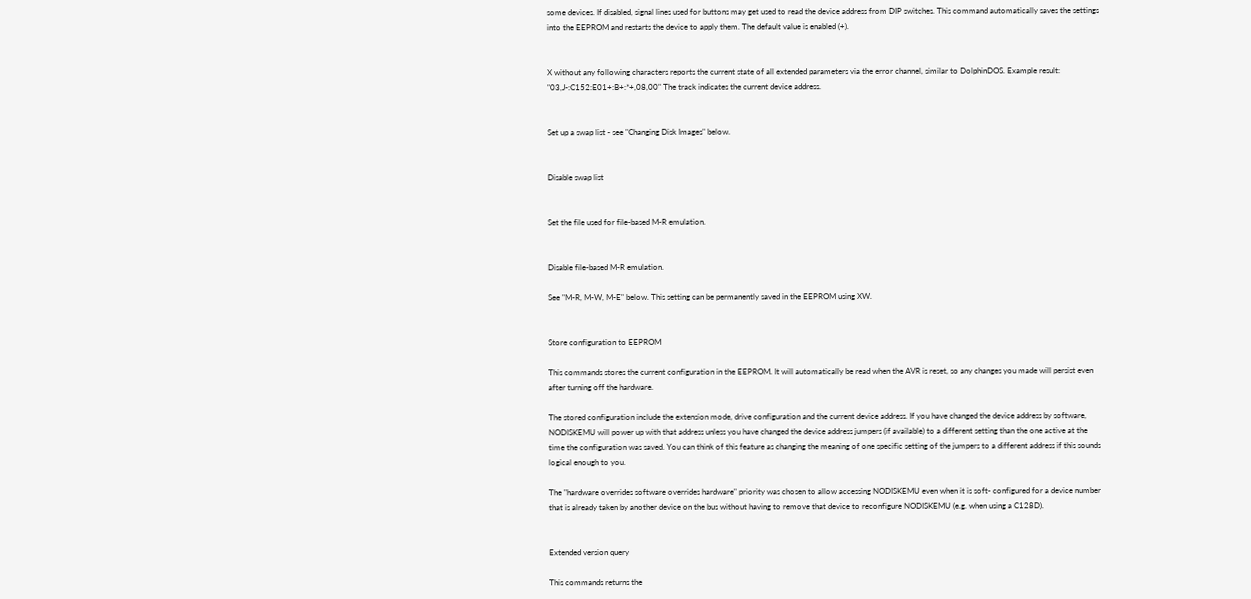some devices. If disabled, signal lines used for buttons may get used to read the device address from DIP switches. This command automatically saves the settings into the EEPROM and restarts the device to apply them. The default value is enabled (+).


X without any following characters reports the current state of all extended parameters via the error channel, similar to DolphinDOS. Example result: "03,J-:C152:E01+:B+:*+,08,00" The track indicates the current device address.


Set up a swap list - see "Changing Disk Images" below.


Disable swap list


Set the file used for file-based M-R emulation.


Disable file-based M-R emulation.

See "M-R, M-W, M-E" below. This setting can be permanently saved in the EEPROM using XW.


Store configuration to EEPROM

This commands stores the current configuration in the EEPROM. It will automatically be read when the AVR is reset, so any changes you made will persist even after turning off the hardware.

The stored configuration include the extension mode, drive configuration and the current device address. If you have changed the device address by software, NODISKEMU will power up with that address unless you have changed the device address jumpers (if available) to a different setting than the one active at the time the configuration was saved. You can think of this feature as changing the meaning of one specific setting of the jumpers to a different address if this sounds logical enough to you.

The "hardware overrides software overrides hardware" priority was chosen to allow accessing NODISKEMU even when it is soft- configured for a device number that is already taken by another device on the bus without having to remove that device to reconfigure NODISKEMU (e.g. when using a C128D).


Extended version query

This commands returns the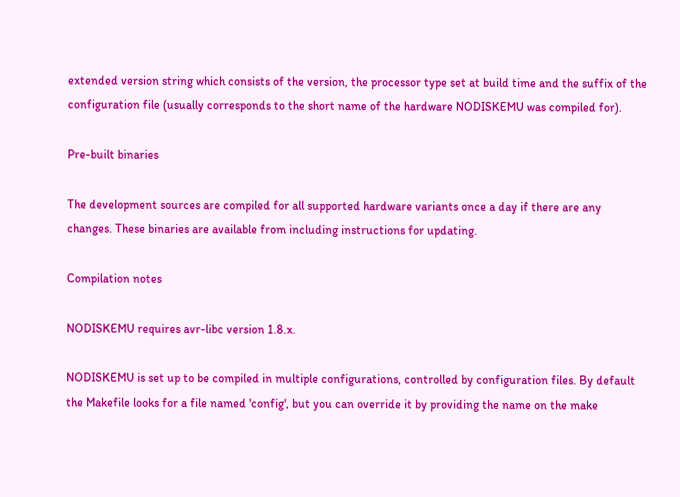extended version string which consists of the version, the processor type set at build time and the suffix of the configuration file (usually corresponds to the short name of the hardware NODISKEMU was compiled for).

Pre-built binaries

The development sources are compiled for all supported hardware variants once a day if there are any changes. These binaries are available from including instructions for updating.

Compilation notes

NODISKEMU requires avr-libc version 1.8.x.

NODISKEMU is set up to be compiled in multiple configurations, controlled by configuration files. By default the Makefile looks for a file named 'config', but you can override it by providing the name on the make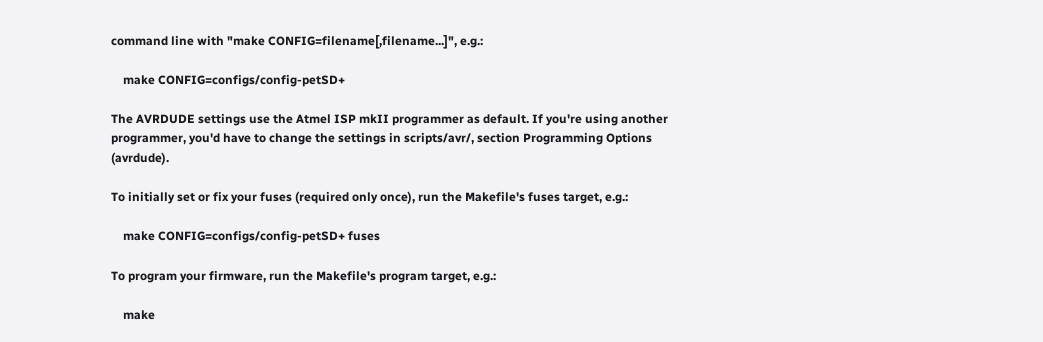command line with "make CONFIG=filename[,filename...]", e.g.:

    make CONFIG=configs/config-petSD+

The AVRDUDE settings use the Atmel ISP mkII programmer as default. If you're using another programmer, you'd have to change the settings in scripts/avr/, section Programming Options (avrdude).

To initially set or fix your fuses (required only once), run the Makefile's fuses target, e.g.:

    make CONFIG=configs/config-petSD+ fuses

To program your firmware, run the Makefile's program target, e.g.:

    make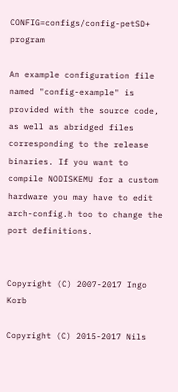CONFIG=configs/config-petSD+ program

An example configuration file named "config-example" is provided with the source code, as well as abridged files corresponding to the release binaries. If you want to compile NODISKEMU for a custom hardware you may have to edit arch-config.h too to change the port definitions.


Copyright (C) 2007-2017 Ingo Korb

Copyright (C) 2015-2017 Nils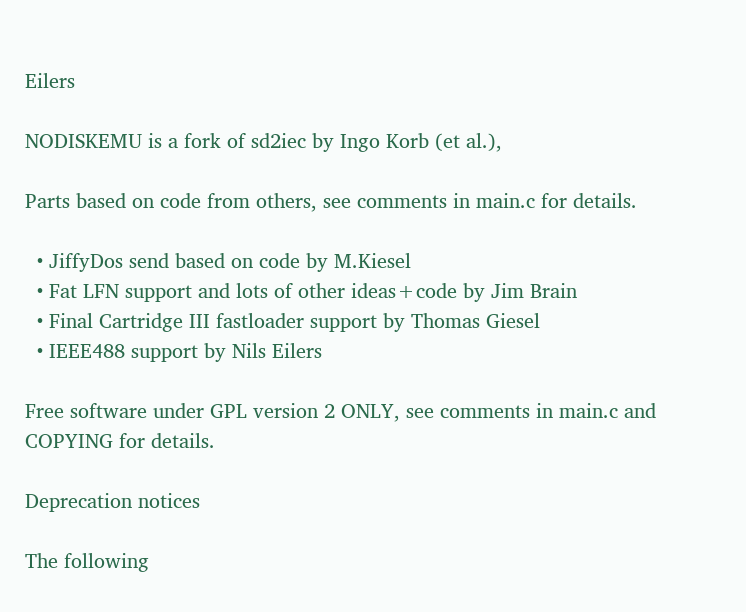Eilers

NODISKEMU is a fork of sd2iec by Ingo Korb (et al.),

Parts based on code from others, see comments in main.c for details.

  • JiffyDos send based on code by M.Kiesel
  • Fat LFN support and lots of other ideas+code by Jim Brain
  • Final Cartridge III fastloader support by Thomas Giesel
  • IEEE488 support by Nils Eilers

Free software under GPL version 2 ONLY, see comments in main.c and COPYING for details.

Deprecation notices

The following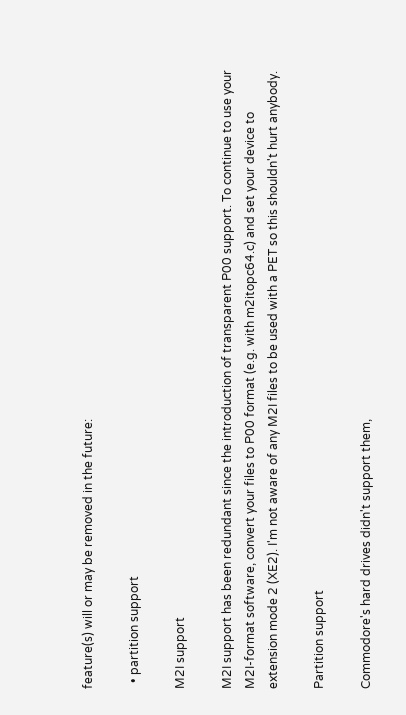feature(s) will or may be removed in the future:

  • partition support

M2I support

M2I support has been redundant since the introduction of transparent P00 support. To continue to use your M2I-format software, convert your files to P00 format (e.g. with m2itopc64.c) and set your device to extension mode 2 (XE2). I'm not aware of any M2I files to be used with a PET so this shouldn't hurt anybody.

Partition support

Commodore's hard drives didn't support them,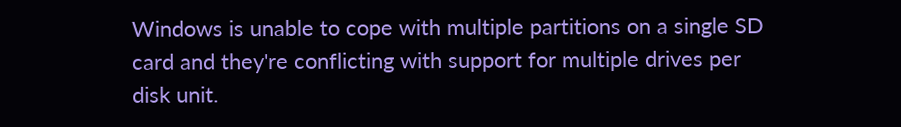Windows is unable to cope with multiple partitions on a single SD card and they're conflicting with support for multiple drives per disk unit.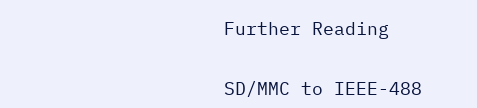Further Reading


SD/MMC to IEEE-488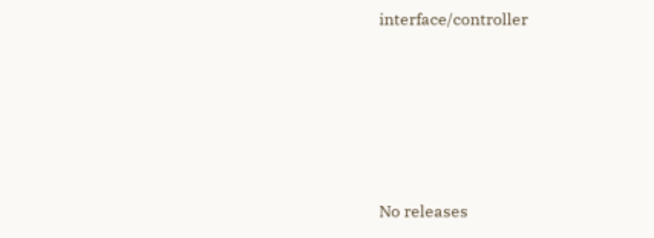interface/controller







No releases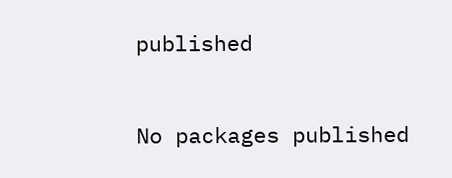published


No packages published